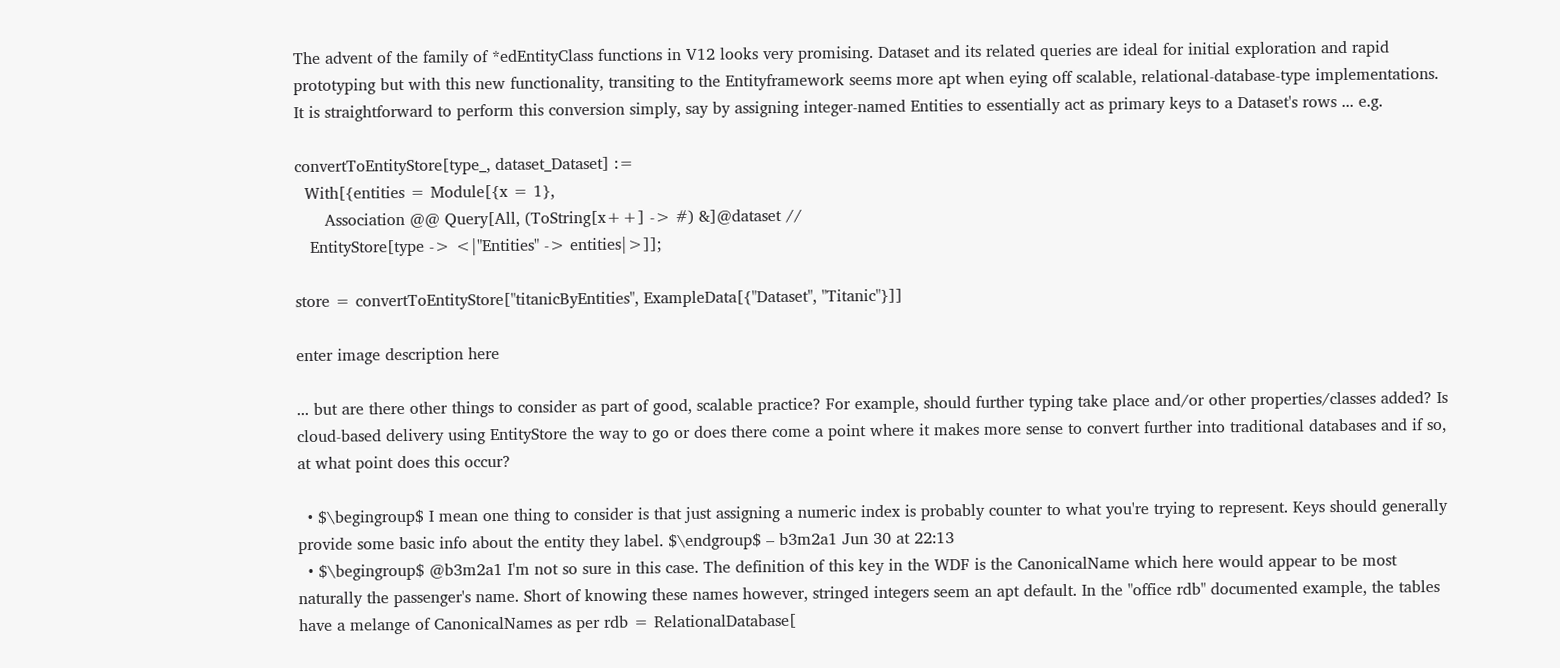The advent of the family of *edEntityClass functions in V12 looks very promising. Dataset and its related queries are ideal for initial exploration and rapid prototyping but with this new functionality, transiting to the Entityframework seems more apt when eying off scalable, relational-database-type implementations. It is straightforward to perform this conversion simply, say by assigning integer-named Entities to essentially act as primary keys to a Dataset's rows ... e.g.

convertToEntityStore[type_, dataset_Dataset] :=
  With[{entities = Module[{x = 1},
      Association @@ Query[All, (ToString[x++] -> #) &]@dataset //
   EntityStore[type -> <|"Entities" -> entities|>]];

store = convertToEntityStore["titanicByEntities", ExampleData[{"Dataset", "Titanic"}]]

enter image description here

... but are there other things to consider as part of good, scalable practice? For example, should further typing take place and/or other properties/classes added? Is cloud-based delivery using EntityStore the way to go or does there come a point where it makes more sense to convert further into traditional databases and if so, at what point does this occur?

  • $\begingroup$ I mean one thing to consider is that just assigning a numeric index is probably counter to what you're trying to represent. Keys should generally provide some basic info about the entity they label. $\endgroup$ – b3m2a1 Jun 30 at 22:13
  • $\begingroup$ @b3m2a1 I'm not so sure in this case. The definition of this key in the WDF is the CanonicalName which here would appear to be most naturally the passenger's name. Short of knowing these names however, stringed integers seem an apt default. In the "office rdb" documented example, the tables have a melange of CanonicalNames as per rdb = RelationalDatabase[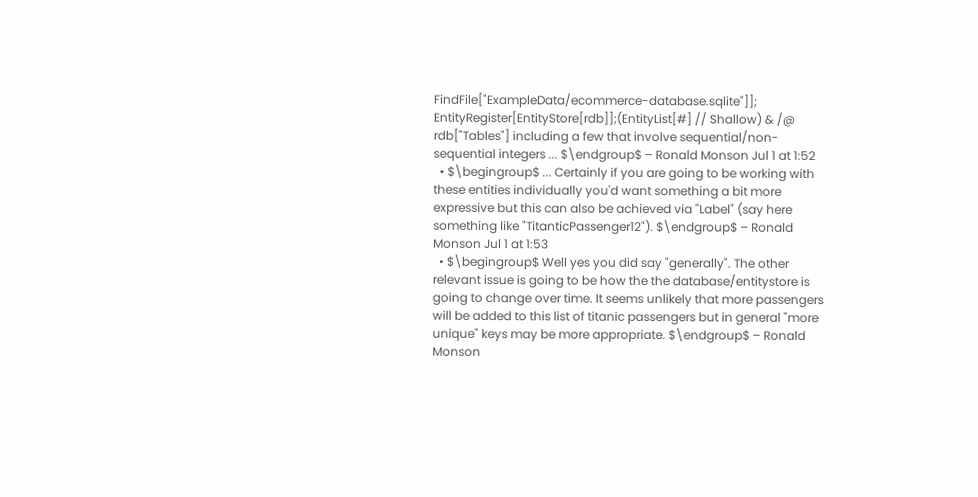FindFile["ExampleData/ecommerce-database.sqlite"]]; EntityRegister[EntityStore[rdb]];(EntityList[#] // Shallow) & /@ rdb["Tables"] including a few that involve sequential/non-sequential integers ... $\endgroup$ – Ronald Monson Jul 1 at 1:52
  • $\begingroup$ ... Certainly if you are going to be working with these entities individually you'd want something a bit more expressive but this can also be achieved via "Label" (say here something like "TitanticPassenger12"). $\endgroup$ – Ronald Monson Jul 1 at 1:53
  • $\begingroup$ Well yes you did say "generally". The other relevant issue is going to be how the the database/entitystore is going to change over time. It seems unlikely that more passengers will be added to this list of titanic passengers but in general "more unique" keys may be more appropriate. $\endgroup$ – Ronald Monson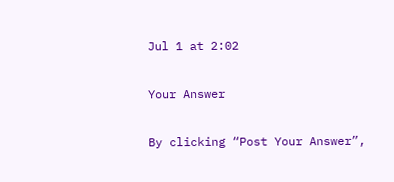Jul 1 at 2:02

Your Answer

By clicking “Post Your Answer”,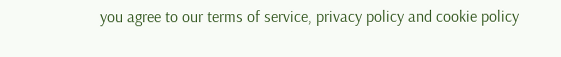you agree to our terms of service, privacy policy and cookie policy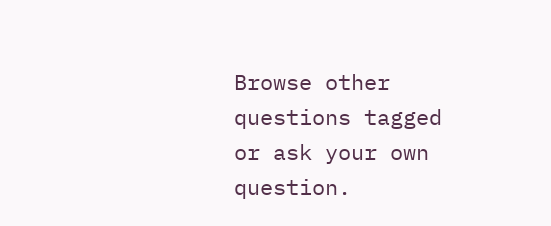Browse other questions tagged or ask your own question.